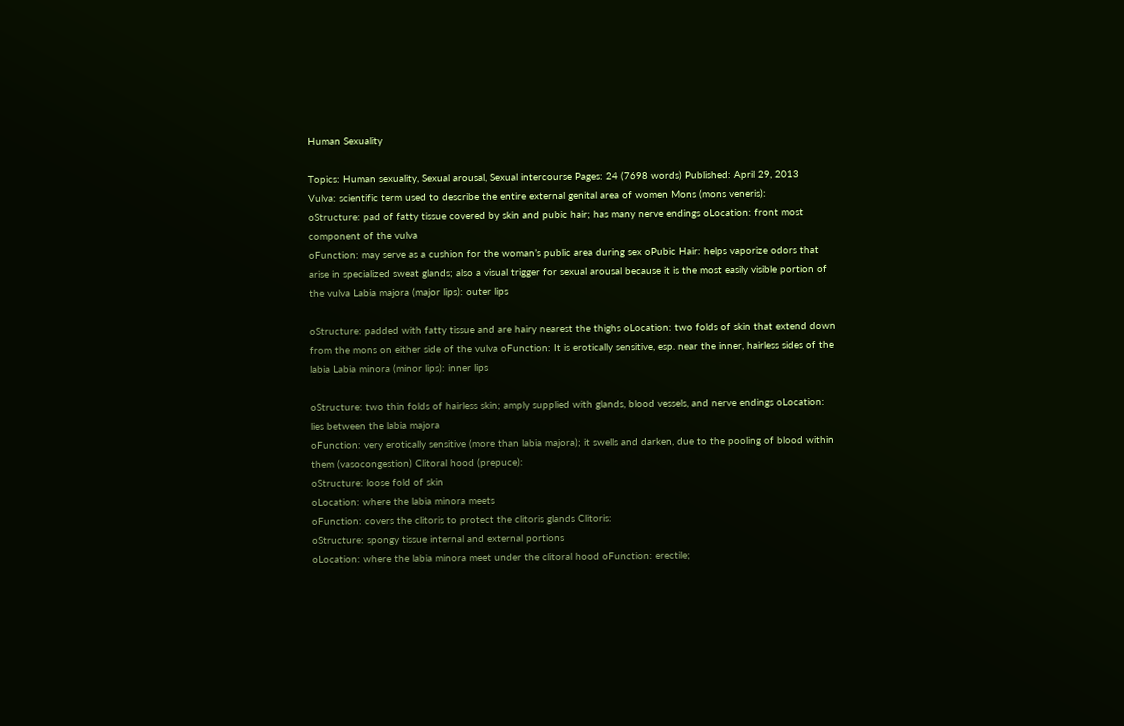Human Sexuality

Topics: Human sexuality, Sexual arousal, Sexual intercourse Pages: 24 (7698 words) Published: April 29, 2013
Vulva: scientific term used to describe the entire external genital area of women Mons (mons veneris):
oStructure: pad of fatty tissue covered by skin and pubic hair; has many nerve endings oLocation: front most component of the vulva
oFunction: may serve as a cushion for the woman’s public area during sex oPubic Hair: helps vaporize odors that arise in specialized sweat glands; also a visual trigger for sexual arousal because it is the most easily visible portion of the vulva Labia majora (major lips): outer lips

oStructure: padded with fatty tissue and are hairy nearest the thighs oLocation: two folds of skin that extend down from the mons on either side of the vulva oFunction: It is erotically sensitive, esp. near the inner, hairless sides of the labia Labia minora (minor lips): inner lips

oStructure: two thin folds of hairless skin; amply supplied with glands, blood vessels, and nerve endings oLocation: lies between the labia majora
oFunction: very erotically sensitive (more than labia majora); it swells and darken, due to the pooling of blood within them (vasocongestion) Clitoral hood (prepuce):
oStructure: loose fold of skin
oLocation: where the labia minora meets
oFunction: covers the clitoris to protect the clitoris glands Clitoris:
oStructure: spongy tissue internal and external portions
oLocation: where the labia minora meet under the clitoral hood oFunction: erectile;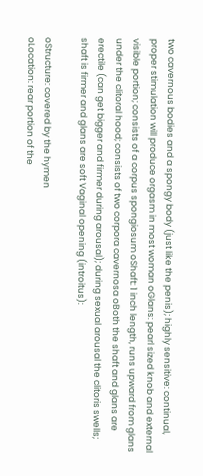two cavernous bodies and a spongy body (just like the penis); highly sensitive: continual, proper stimulation will produce orgasm in most woman oGlans: pearl sized knob and external visible portion; consists of a corpus spongiosum oShaft: 1 inch length, runs upward from glans under the clitoral hood; consists of two corpora cavernosa oBoth the shaft and glans are erectile (can get bigger and firmer during arousal); during sexual arousal the clitoris swells; shaft is firmer and glans are soft Vaginal opening (introitus):

oStructure: covered by the hymen
oLocation: rear portion of the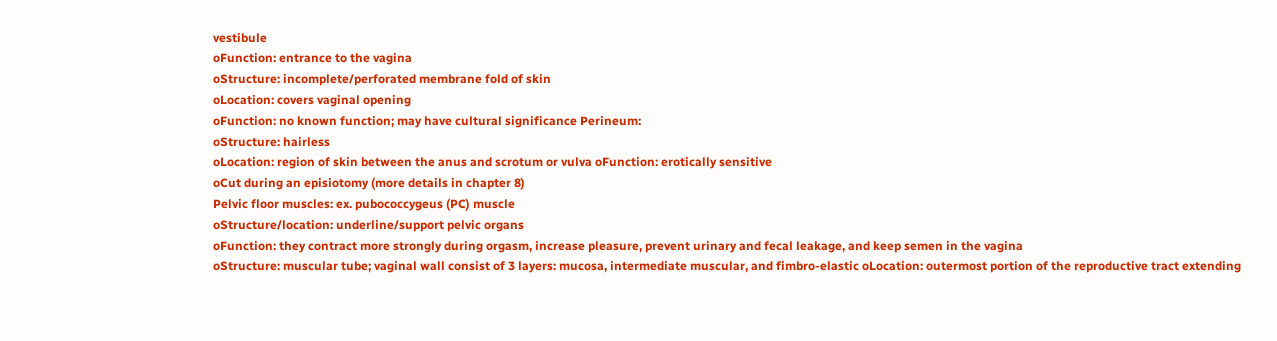vestibule
oFunction: entrance to the vagina
oStructure: incomplete/perforated membrane fold of skin
oLocation: covers vaginal opening
oFunction: no known function; may have cultural significance Perineum:
oStructure: hairless
oLocation: region of skin between the anus and scrotum or vulva oFunction: erotically sensitive
oCut during an episiotomy (more details in chapter 8)
Pelvic floor muscles: ex. pubococcygeus (PC) muscle
oStructure/location: underline/support pelvic organs
oFunction: they contract more strongly during orgasm, increase pleasure, prevent urinary and fecal leakage, and keep semen in the vagina
oStructure: muscular tube; vaginal wall consist of 3 layers: mucosa, intermediate muscular, and fimbro-elastic oLocation: outermost portion of the reproductive tract extending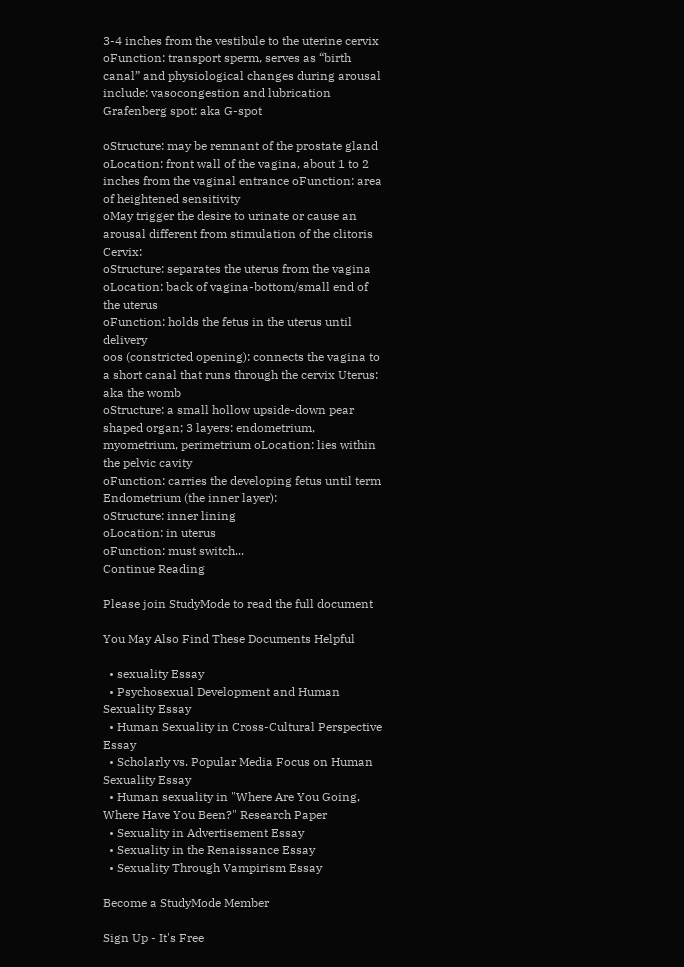3-4 inches from the vestibule to the uterine cervix oFunction: transport sperm, serves as “birth canal” and physiological changes during arousal include: vasocongestion and lubrication Grafenberg spot: aka G-spot

oStructure: may be remnant of the prostate gland
oLocation: front wall of the vagina, about 1 to 2 inches from the vaginal entrance oFunction: area of heightened sensitivity
oMay trigger the desire to urinate or cause an arousal different from stimulation of the clitoris Cervix:
oStructure: separates the uterus from the vagina
oLocation: back of vagina-bottom/small end of the uterus
oFunction: holds the fetus in the uterus until delivery
oos (constricted opening): connects the vagina to a short canal that runs through the cervix Uterus: aka the womb
oStructure: a small hollow upside-down pear shaped organ; 3 layers: endometrium, myometrium, perimetrium oLocation: lies within the pelvic cavity
oFunction: carries the developing fetus until term
Endometrium (the inner layer):
oStructure: inner lining
oLocation: in uterus
oFunction: must switch...
Continue Reading

Please join StudyMode to read the full document

You May Also Find These Documents Helpful

  • sexuality Essay
  • Psychosexual Development and Human Sexuality Essay
  • Human Sexuality in Cross-Cultural Perspective Essay
  • Scholarly vs. Popular Media Focus on Human Sexuality Essay
  • Human sexuality in "Where Are You Going, Where Have You Been?" Research Paper
  • Sexuality in Advertisement Essay
  • Sexuality in the Renaissance Essay
  • Sexuality Through Vampirism Essay

Become a StudyMode Member

Sign Up - It's Free